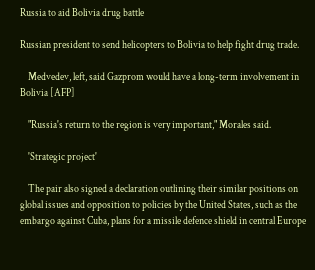Russia to aid Bolivia drug battle

Russian president to send helicopters to Bolivia to help fight drug trade.

    Medvedev, left, said Gazprom would have a long-term involvement in Bolivia [AFP]

    "Russia's return to the region is very important," Morales said.

    'Strategic project'

    The pair also signed a declaration outlining their similar positions on global issues and opposition to policies by the United States, such as the embargo against Cuba, plans for a missile defence shield in central Europe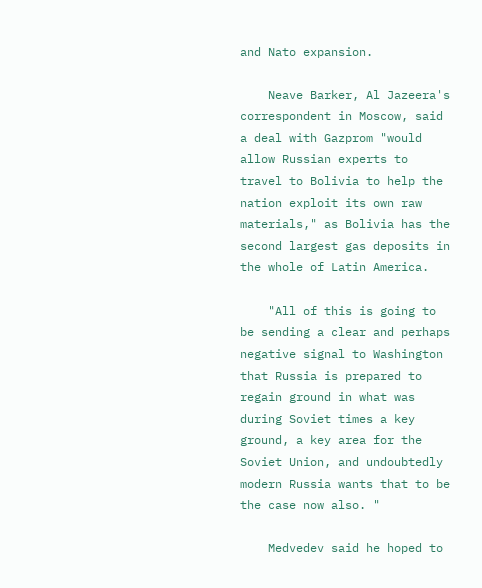and Nato expansion.

    Neave Barker, Al Jazeera's correspondent in Moscow, said a deal with Gazprom "would allow Russian experts to travel to Bolivia to help the nation exploit its own raw materials," as Bolivia has the second largest gas deposits in the whole of Latin America.

    "All of this is going to be sending a clear and perhaps negative signal to Washington that Russia is prepared to regain ground in what was during Soviet times a key ground, a key area for the Soviet Union, and undoubtedly modern Russia wants that to be the case now also. "

    Medvedev said he hoped to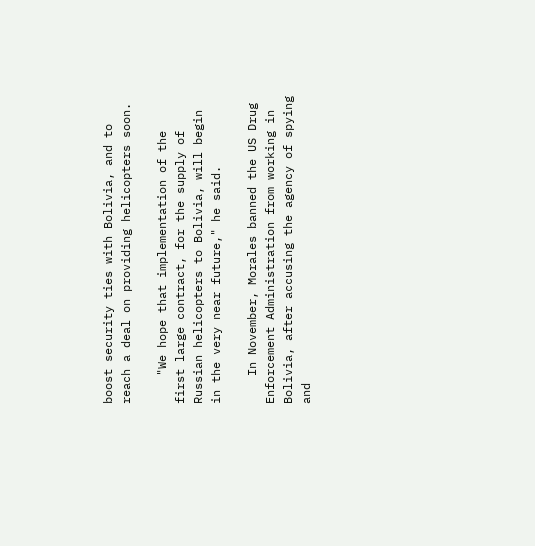boost security ties with Bolivia, and to reach a deal on providing helicopters soon.

    "We hope that implementation of the first large contract, for the supply of Russian helicopters to Bolivia, will begin in the very near future," he said.

    In November, Morales banned the US Drug Enforcement Administration from working in Bolivia, after accusing the agency of spying and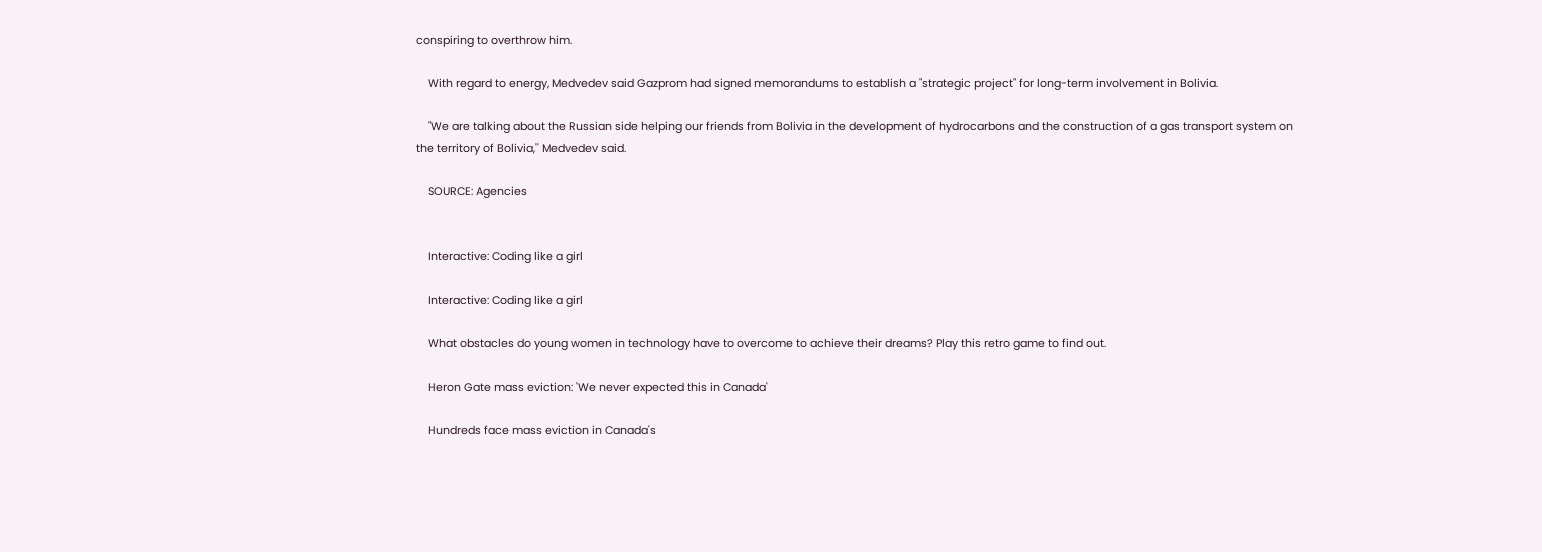conspiring to overthrow him.

    With regard to energy, Medvedev said Gazprom had signed memorandums to establish a "strategic project" for long-term involvement in Bolivia.

    "We are talking about the Russian side helping our friends from Bolivia in the development of hydrocarbons and the construction of a gas transport system on the territory of Bolivia,'' Medvedev said.

    SOURCE: Agencies


    Interactive: Coding like a girl

    Interactive: Coding like a girl

    What obstacles do young women in technology have to overcome to achieve their dreams? Play this retro game to find out.

    Heron Gate mass eviction: 'We never expected this in Canada'

    Hundreds face mass eviction in Canada's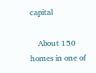capital

    About 150 homes in one of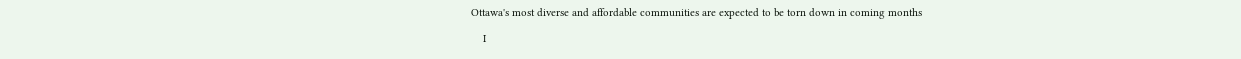Ottawa's most diverse and affordable communities are expected to be torn down in coming months

    I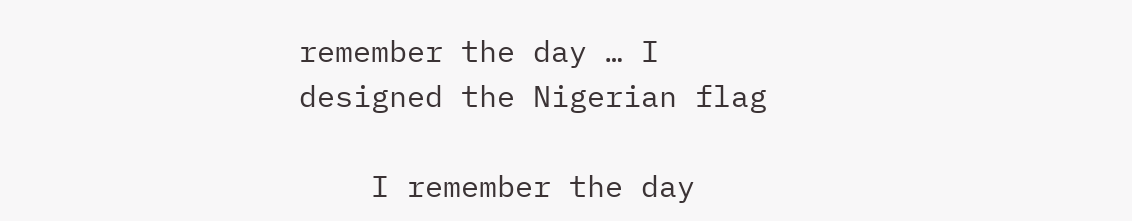remember the day … I designed the Nigerian flag

    I remember the day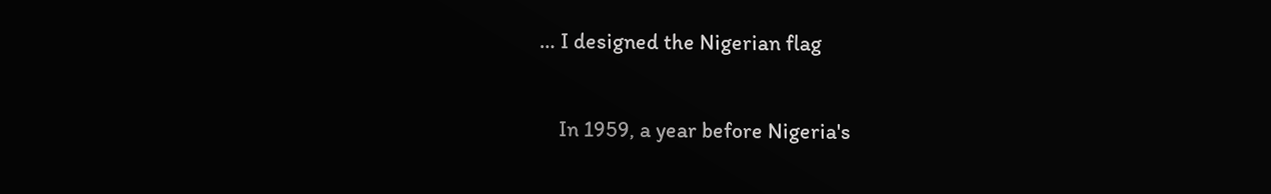… I designed the Nigerian flag

    In 1959, a year before Nigeria's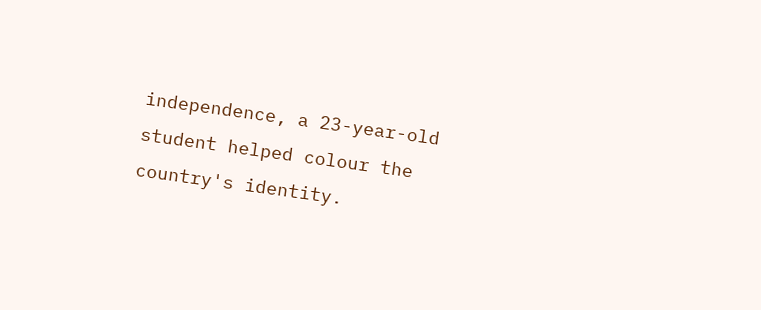independence, a 23-year-old student helped colour the country's identity.